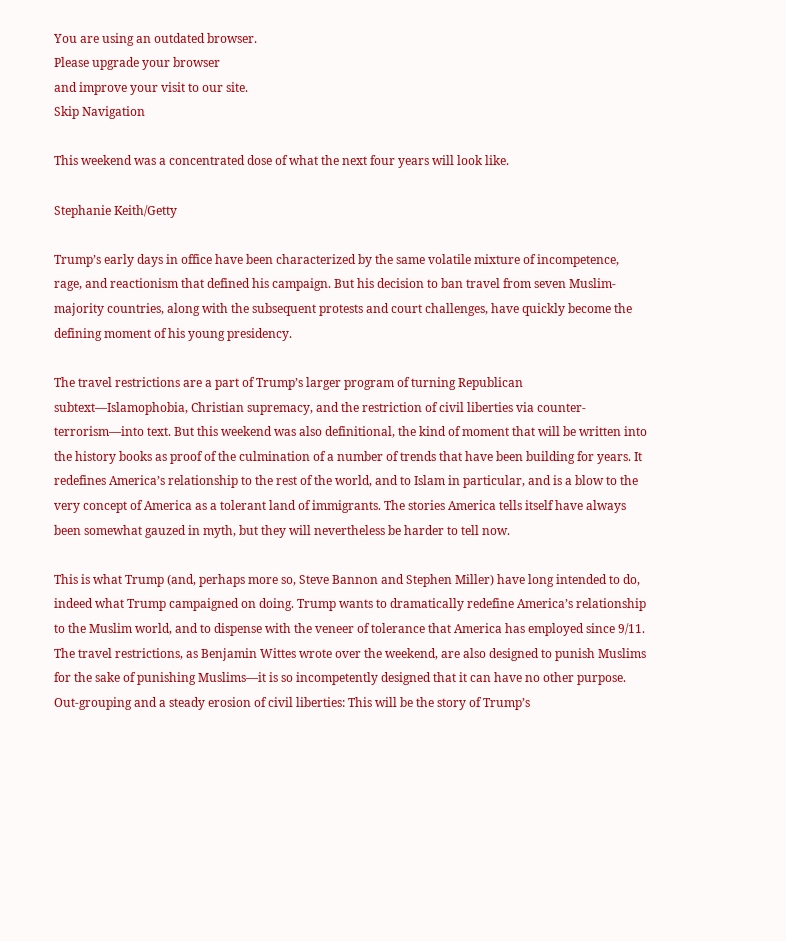You are using an outdated browser.
Please upgrade your browser
and improve your visit to our site.
Skip Navigation

This weekend was a concentrated dose of what the next four years will look like.

Stephanie Keith/Getty

Trump’s early days in office have been characterized by the same volatile mixture of incompetence, rage, and reactionism that defined his campaign. But his decision to ban travel from seven Muslim-majority countries, along with the subsequent protests and court challenges, have quickly become the defining moment of his young presidency.

The travel restrictions are a part of Trump’s larger program of turning Republican subtext—Islamophobia, Christian supremacy, and the restriction of civil liberties via counter-terrorism—into text. But this weekend was also definitional, the kind of moment that will be written into the history books as proof of the culmination of a number of trends that have been building for years. It redefines America’s relationship to the rest of the world, and to Islam in particular, and is a blow to the very concept of America as a tolerant land of immigrants. The stories America tells itself have always been somewhat gauzed in myth, but they will nevertheless be harder to tell now.

This is what Trump (and, perhaps more so, Steve Bannon and Stephen Miller) have long intended to do, indeed what Trump campaigned on doing. Trump wants to dramatically redefine America’s relationship to the Muslim world, and to dispense with the veneer of tolerance that America has employed since 9/11. The travel restrictions, as Benjamin Wittes wrote over the weekend, are also designed to punish Muslims for the sake of punishing Muslims—it is so incompetently designed that it can have no other purpose. Out-grouping and a steady erosion of civil liberties: This will be the story of Trump’s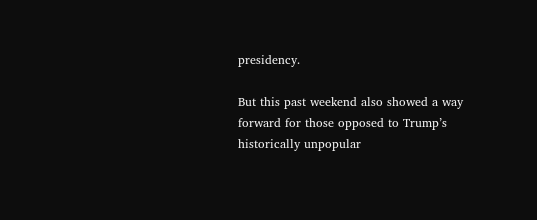presidency.

But this past weekend also showed a way forward for those opposed to Trump’s historically unpopular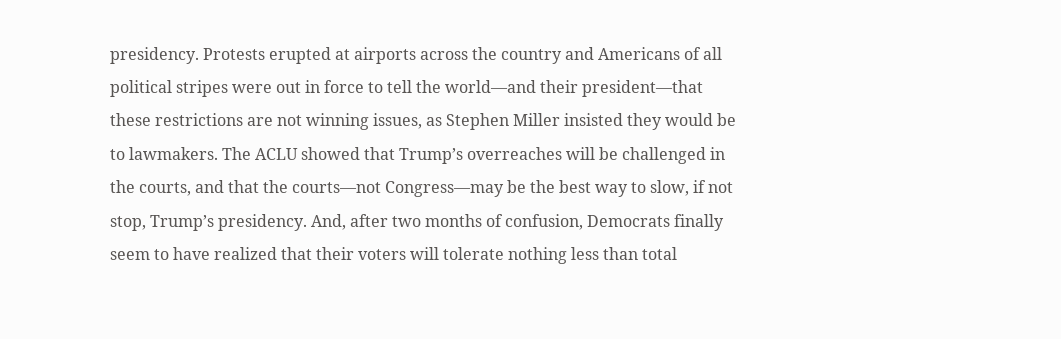presidency. Protests erupted at airports across the country and Americans of all political stripes were out in force to tell the world—and their president—that these restrictions are not winning issues, as Stephen Miller insisted they would be to lawmakers. The ACLU showed that Trump’s overreaches will be challenged in the courts, and that the courts—not Congress—may be the best way to slow, if not stop, Trump’s presidency. And, after two months of confusion, Democrats finally seem to have realized that their voters will tolerate nothing less than total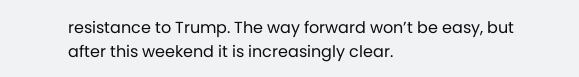resistance to Trump. The way forward won’t be easy, but after this weekend it is increasingly clear.